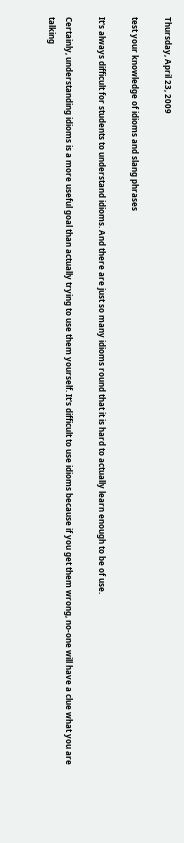Thursday, April 23, 2009

test your knowledge of idioms and slang phrases

It's always difficult for students to understand idioms. And there are just so many idioms round that it is hard to actually learn enough to be of use.

Certainly, understanding idioms is a more useful goal than actually trying to use them yourself. It's difficult to use idioms because if you get them wrong, no-one will have a clue what you are talking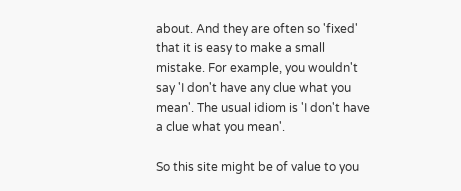about. And they are often so 'fixed' that it is easy to make a small mistake. For example, you wouldn't say 'I don't have any clue what you mean'. The usual idiom is 'I don't have a clue what you mean'.

So this site might be of value to you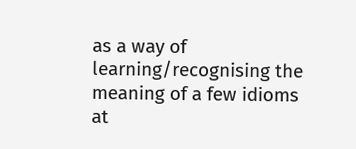as a way of learning/recognising the meaning of a few idioms at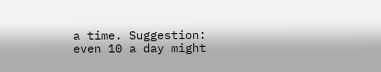a time. Suggestion: even 10 a day might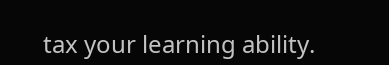tax your learning ability.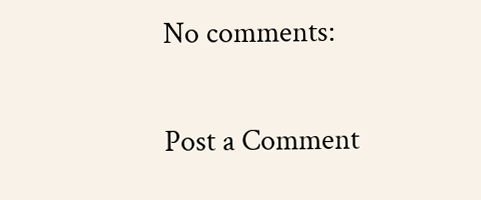No comments:

Post a Comment